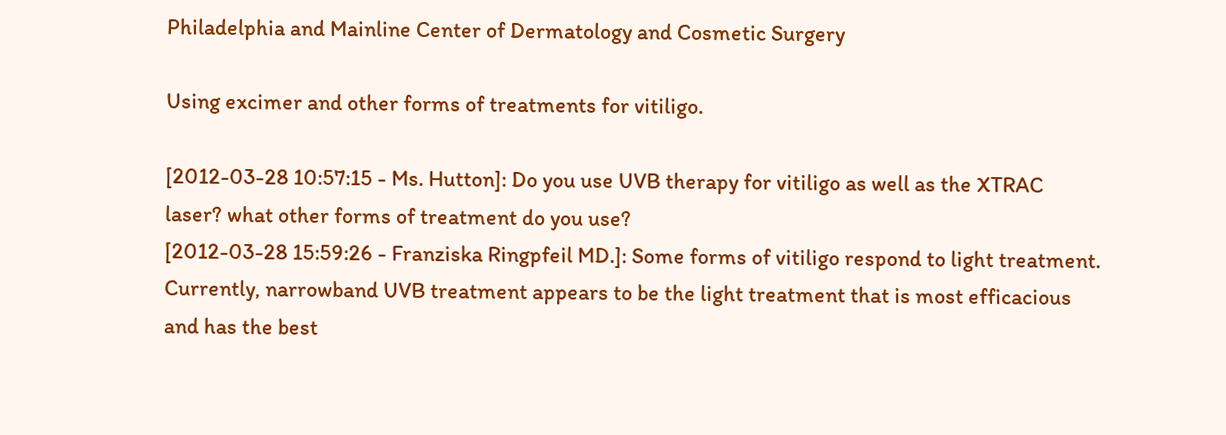Philadelphia and Mainline Center of Dermatology and Cosmetic Surgery

Using excimer and other forms of treatments for vitiligo.

[2012-03-28 10:57:15 - Ms. Hutton]: Do you use UVB therapy for vitiligo as well as the XTRAC laser? what other forms of treatment do you use?
[2012-03-28 15:59:26 - Franziska Ringpfeil MD.]: Some forms of vitiligo respond to light treatment. Currently, narrowband UVB treatment appears to be the light treatment that is most efficacious and has the best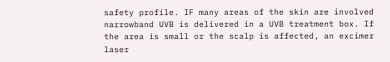safety profile. IF many areas of the skin are involved narrowband UVB is delivered in a UVB treatment box. If the area is small or the scalp is affected, an excimer laser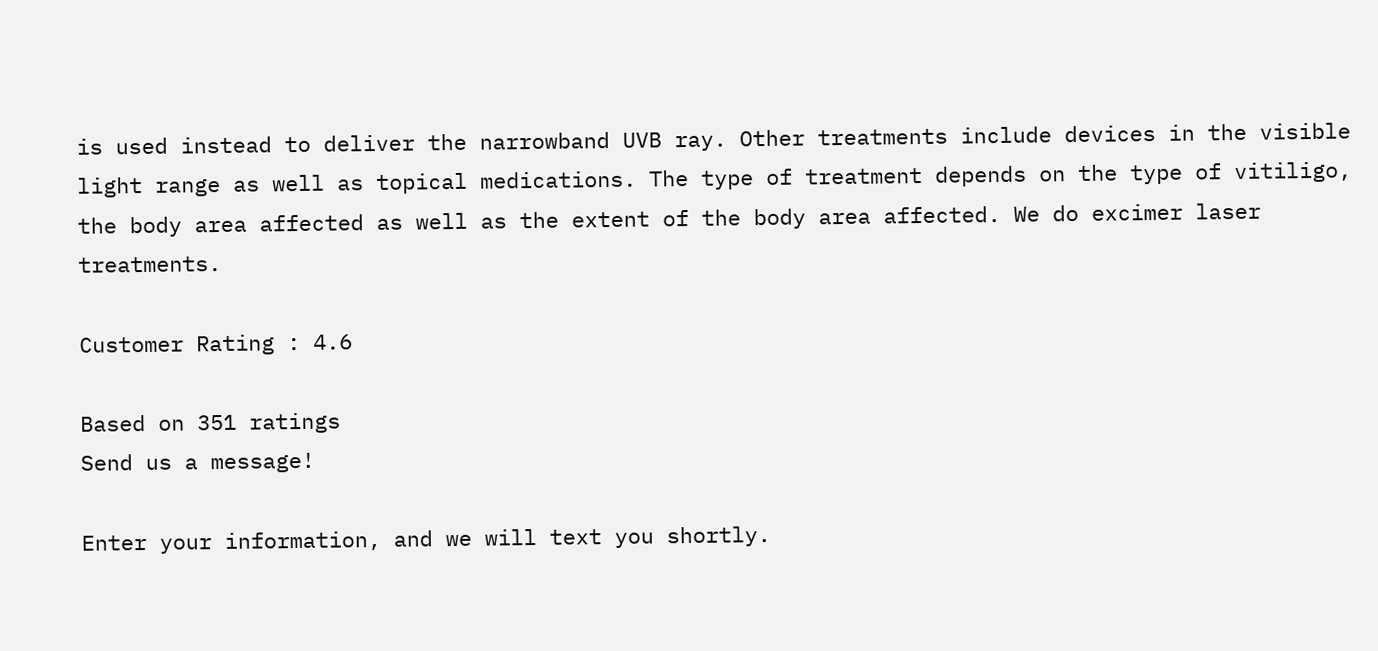is used instead to deliver the narrowband UVB ray. Other treatments include devices in the visible light range as well as topical medications. The type of treatment depends on the type of vitiligo, the body area affected as well as the extent of the body area affected. We do excimer laser treatments.

Customer Rating : 4.6

Based on 351 ratings
Send us a message!

Enter your information, and we will text you shortly.